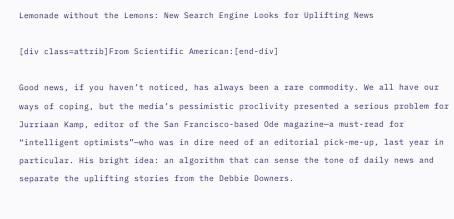Lemonade without the Lemons: New Search Engine Looks for Uplifting News

[div class=attrib]From Scientific American:[end-div]

Good news, if you haven’t noticed, has always been a rare commodity. We all have our ways of coping, but the media’s pessimistic proclivity presented a serious problem for Jurriaan Kamp, editor of the San Francisco-based Ode magazine—a must-read for “intelligent optimists”—who was in dire need of an editorial pick-me-up, last year in particular. His bright idea: an algorithm that can sense the tone of daily news and separate the uplifting stories from the Debbie Downers.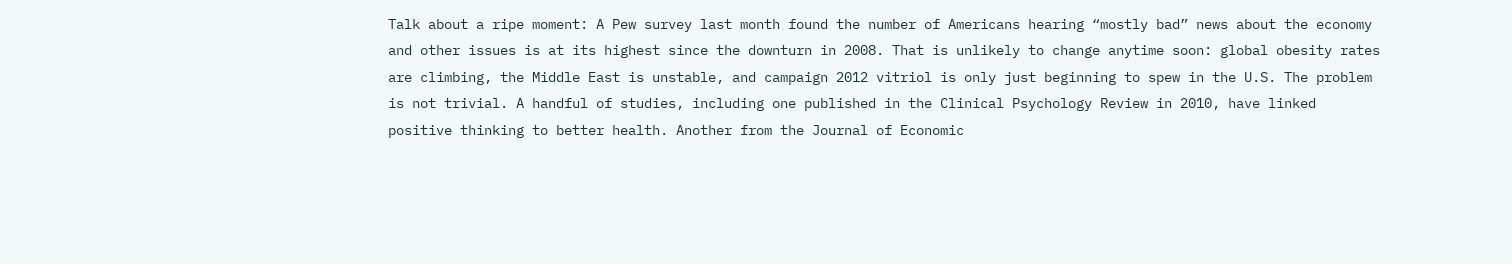Talk about a ripe moment: A Pew survey last month found the number of Americans hearing “mostly bad” news about the economy and other issues is at its highest since the downturn in 2008. That is unlikely to change anytime soon: global obesity rates are climbing, the Middle East is unstable, and campaign 2012 vitriol is only just beginning to spew in the U.S. The problem is not trivial. A handful of studies, including one published in the Clinical Psychology Review in 2010, have linked positive thinking to better health. Another from the Journal of Economic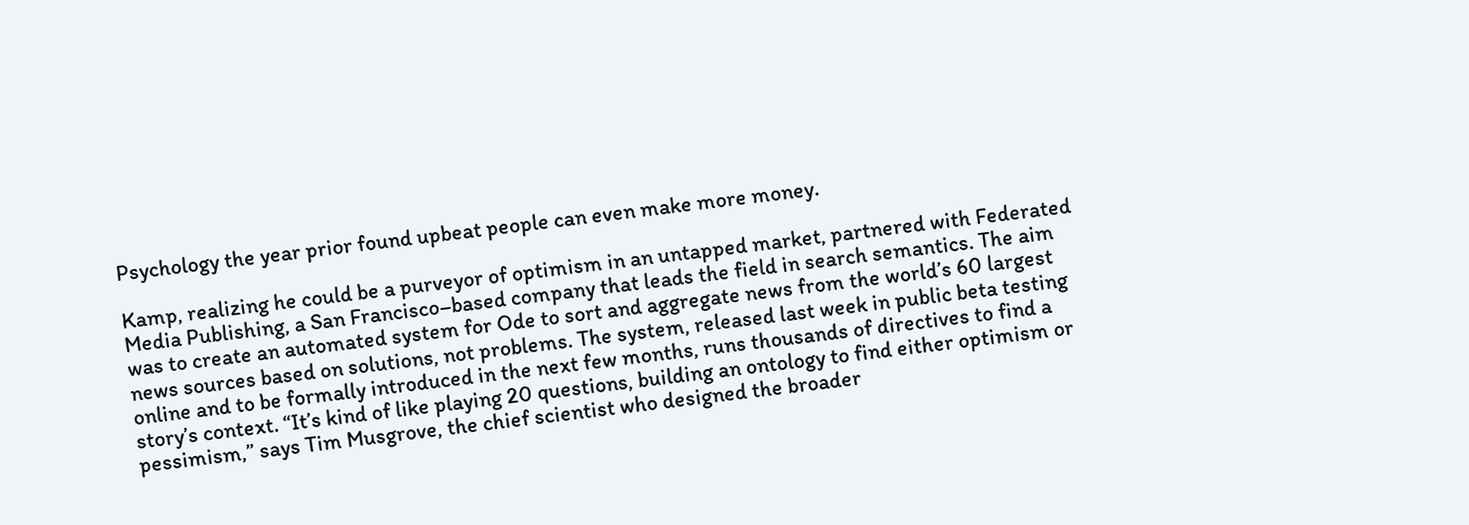Psychology the year prior found upbeat people can even make more money.

Kamp, realizing he could be a purveyor of optimism in an untapped market, partnered with Federated Media Publishing, a San Francisco–based company that leads the field in search semantics. The aim was to create an automated system for Ode to sort and aggregate news from the world’s 60 largest news sources based on solutions, not problems. The system, released last week in public beta testing online and to be formally introduced in the next few months, runs thousands of directives to find a story’s context. “It’s kind of like playing 20 questions, building an ontology to find either optimism or pessimism,” says Tim Musgrove, the chief scientist who designed the broader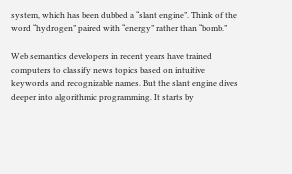system, which has been dubbed a “slant engine”. Think of the word “hydrogen” paired with “energy” rather than “bomb.”

Web semantics developers in recent years have trained computers to classify news topics based on intuitive keywords and recognizable names. But the slant engine dives deeper into algorithmic programming. It starts by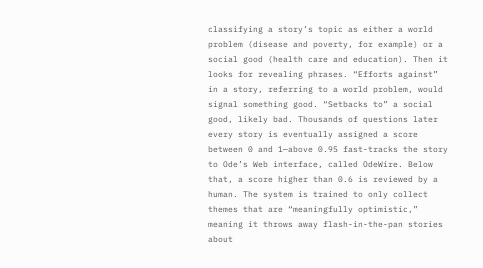classifying a story’s topic as either a world problem (disease and poverty, for example) or a social good (health care and education). Then it looks for revealing phrases. “Efforts against” in a story, referring to a world problem, would signal something good. “Setbacks to” a social good, likely bad. Thousands of questions later every story is eventually assigned a score between 0 and 1—above 0.95 fast-tracks the story to Ode’s Web interface, called OdeWire. Below that, a score higher than 0.6 is reviewed by a human. The system is trained to only collect themes that are “meaningfully optimistic,” meaning it throws away flash-in-the-pan stories about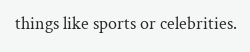things like sports or celebrities.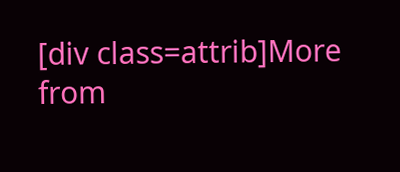[div class=attrib]More from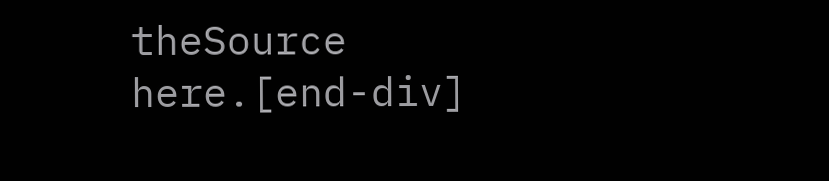theSource here.[end-div]